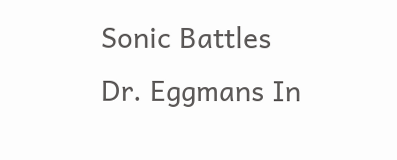Sonic Battles Dr. Eggmans In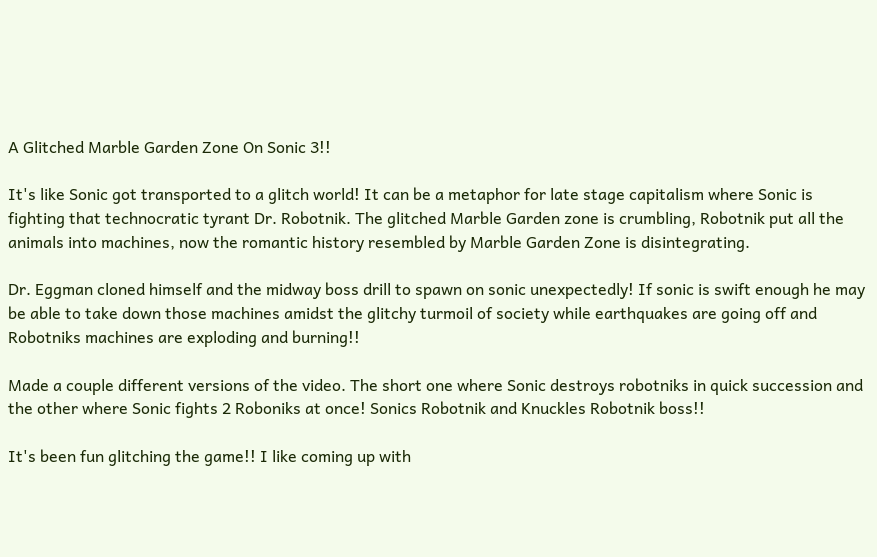A Glitched Marble Garden Zone On Sonic 3!!

It's like Sonic got transported to a glitch world! It can be a metaphor for late stage capitalism where Sonic is fighting that technocratic tyrant Dr. Robotnik. The glitched Marble Garden zone is crumbling, Robotnik put all the animals into machines, now the romantic history resembled by Marble Garden Zone is disintegrating.

Dr. Eggman cloned himself and the midway boss drill to spawn on sonic unexpectedly! If sonic is swift enough he may be able to take down those machines amidst the glitchy turmoil of society while earthquakes are going off and Robotniks machines are exploding and burning!!

Made a couple different versions of the video. The short one where Sonic destroys robotniks in quick succession and the other where Sonic fights 2 Roboniks at once! Sonics Robotnik and Knuckles Robotnik boss!!

It's been fun glitching the game!! I like coming up with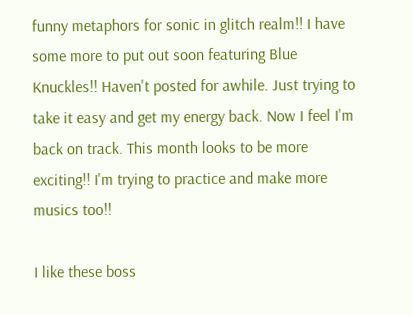funny metaphors for sonic in glitch realm!! I have some more to put out soon featuring Blue Knuckles!! Haven't posted for awhile. Just trying to take it easy and get my energy back. Now I feel I'm back on track. This month looks to be more exciting!! I'm trying to practice and make more musics too!!

I like these boss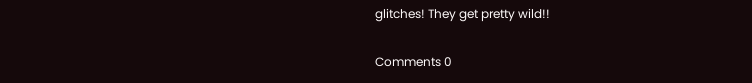glitches! They get pretty wild!!

Comments 0